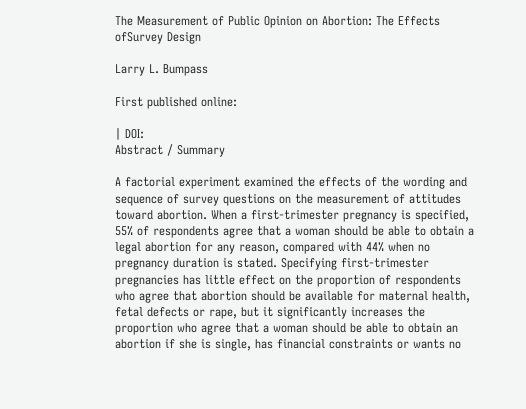The Measurement of Public Opinion on Abortion: The Effects ofSurvey Design

Larry L. Bumpass

First published online:

| DOI:
Abstract / Summary

A factorial experiment examined the effects of the wording and sequence of survey questions on the measurement of attitudes toward abortion. When a first-trimester pregnancy is specified, 55% of respondents agree that a woman should be able to obtain a legal abortion for any reason, compared with 44% when no pregnancy duration is stated. Specifying first-trimester pregnancies has little effect on the proportion of respondents who agree that abortion should be available for maternal health, fetal defects or rape, but it significantly increases the proportion who agree that a woman should be able to obtain an abortion if she is single, has financial constraints or wants no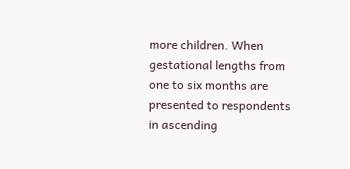more children. When gestational lengths from one to six months are presented to respondents in ascending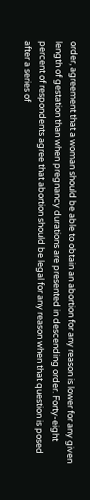order, agreement that a woman should be able to obtain an abortion for any reason is lower for any given length of gestation than when pregnancy durations are presented in descending order. Forty-eight percent of respondents agree that abortion should be legal for any reason when that question is posed after a series of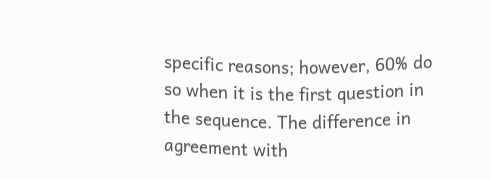specific reasons; however, 60% do so when it is the first question in the sequence. The difference in agreement with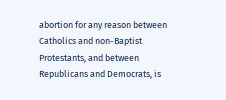abortion for any reason between Catholics and non-Baptist Protestants, and between Republicans and Democrats, is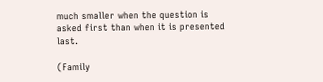much smaller when the question is asked first than when it is presented last.

(Family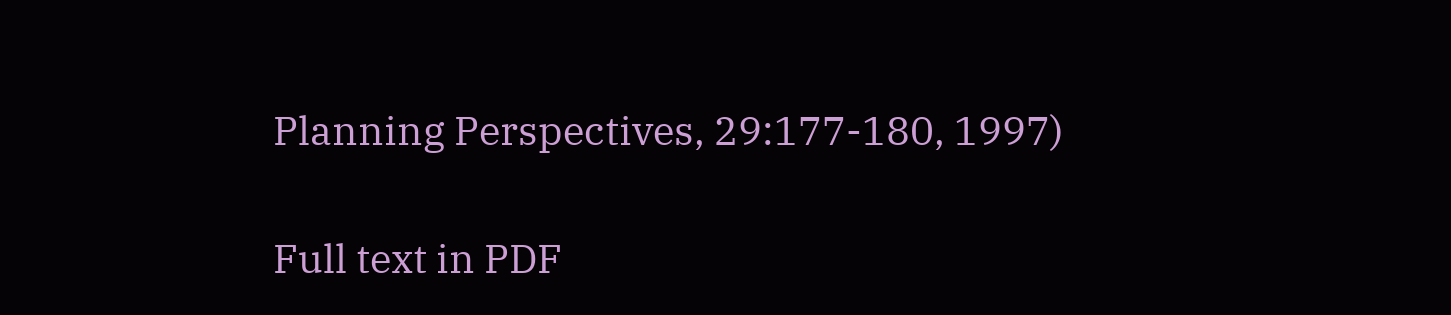Planning Perspectives, 29:177-180, 1997)

Full text in PDF